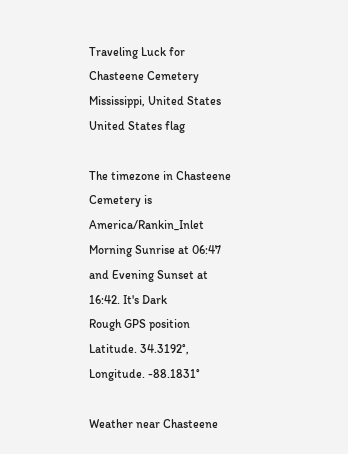Traveling Luck for Chasteene Cemetery Mississippi, United States United States flag

The timezone in Chasteene Cemetery is America/Rankin_Inlet
Morning Sunrise at 06:47 and Evening Sunset at 16:42. It's Dark
Rough GPS position Latitude. 34.3192°, Longitude. -88.1831°

Weather near Chasteene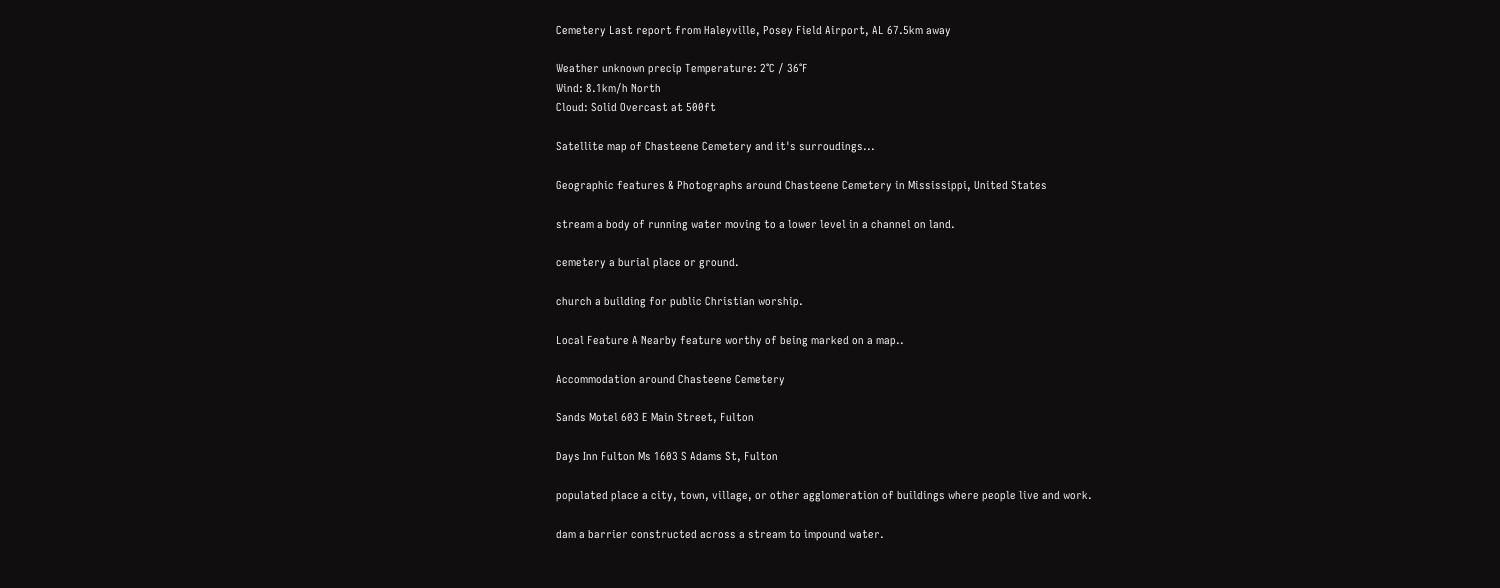Cemetery Last report from Haleyville, Posey Field Airport, AL 67.5km away

Weather unknown precip Temperature: 2°C / 36°F
Wind: 8.1km/h North
Cloud: Solid Overcast at 500ft

Satellite map of Chasteene Cemetery and it's surroudings...

Geographic features & Photographs around Chasteene Cemetery in Mississippi, United States

stream a body of running water moving to a lower level in a channel on land.

cemetery a burial place or ground.

church a building for public Christian worship.

Local Feature A Nearby feature worthy of being marked on a map..

Accommodation around Chasteene Cemetery

Sands Motel 603 E Main Street, Fulton

Days Inn Fulton Ms 1603 S Adams St, Fulton

populated place a city, town, village, or other agglomeration of buildings where people live and work.

dam a barrier constructed across a stream to impound water.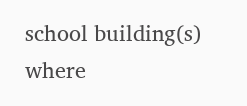school building(s) where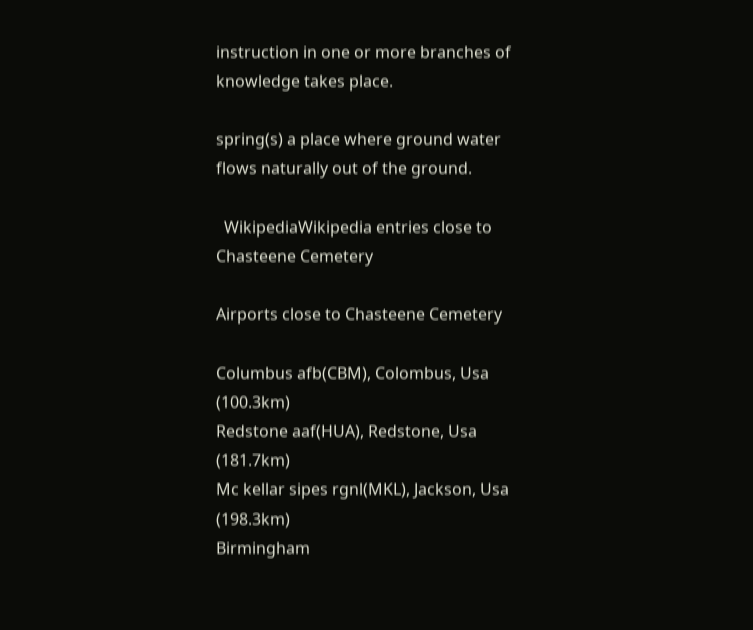instruction in one or more branches of knowledge takes place.

spring(s) a place where ground water flows naturally out of the ground.

  WikipediaWikipedia entries close to Chasteene Cemetery

Airports close to Chasteene Cemetery

Columbus afb(CBM), Colombus, Usa (100.3km)
Redstone aaf(HUA), Redstone, Usa (181.7km)
Mc kellar sipes rgnl(MKL), Jackson, Usa (198.3km)
Birmingham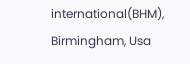international(BHM), Birmingham, Usa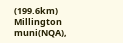(199.6km)
Millington muni(NQA),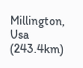Millington, Usa (243.4km)